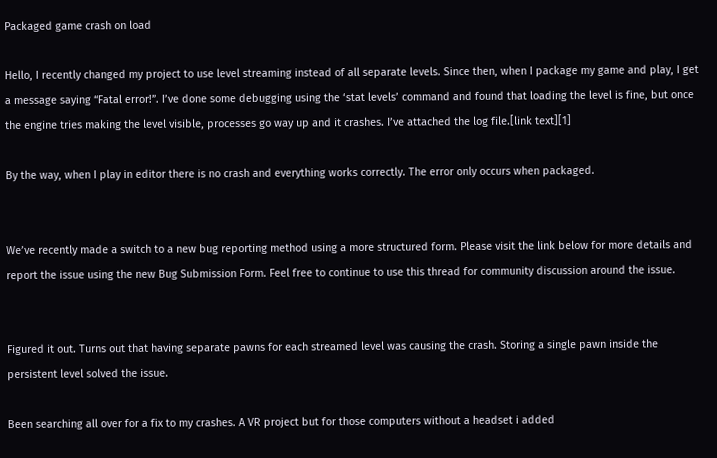Packaged game crash on load

Hello, I recently changed my project to use level streaming instead of all separate levels. Since then, when I package my game and play, I get a message saying “Fatal error!”. I’ve done some debugging using the ‘stat levels’ command and found that loading the level is fine, but once the engine tries making the level visible, processes go way up and it crashes. I’ve attached the log file.[link text][1]

By the way, when I play in editor there is no crash and everything works correctly. The error only occurs when packaged.


We’ve recently made a switch to a new bug reporting method using a more structured form. Please visit the link below for more details and report the issue using the new Bug Submission Form. Feel free to continue to use this thread for community discussion around the issue.


Figured it out. Turns out that having separate pawns for each streamed level was causing the crash. Storing a single pawn inside the persistent level solved the issue.

Been searching all over for a fix to my crashes. A VR project but for those computers without a headset i added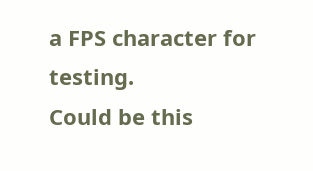a FPS character for testing.
Could be this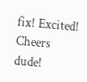fix! Excited! Cheers dude!